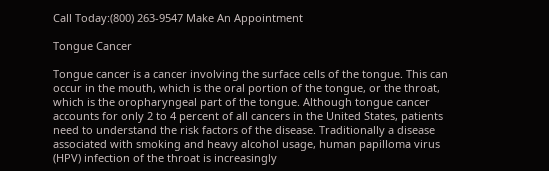Call Today:(800) 263-9547 Make An Appointment

Tongue Cancer

Tongue cancer is a cancer involving the surface cells of the tongue. This can occur in the mouth, which is the oral portion of the tongue, or the throat, which is the oropharyngeal part of the tongue. Although tongue cancer accounts for only 2 to 4 percent of all cancers in the United States, patients need to understand the risk factors of the disease. Traditionally a disease associated with smoking and heavy alcohol usage, human papilloma virus (HPV) infection of the throat is increasingly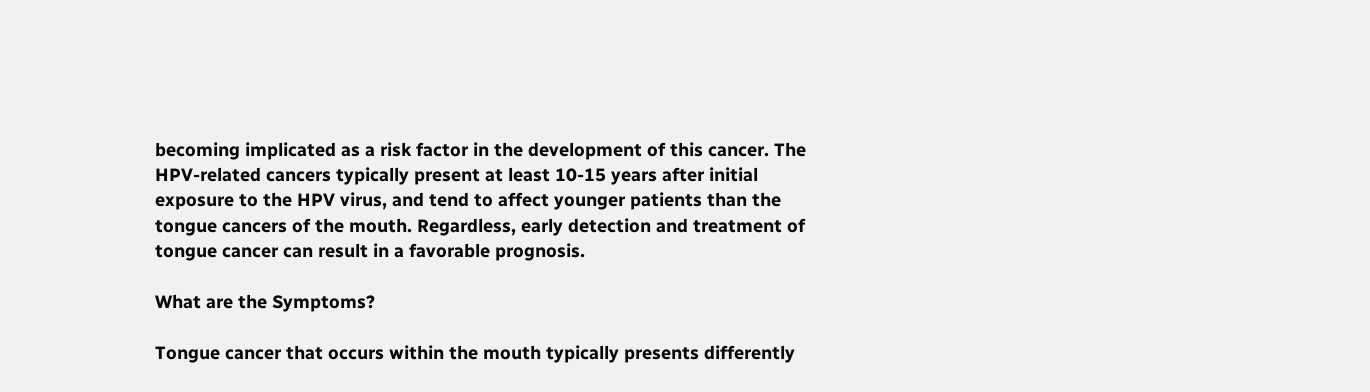becoming implicated as a risk factor in the development of this cancer. The HPV-related cancers typically present at least 10-15 years after initial exposure to the HPV virus, and tend to affect younger patients than the tongue cancers of the mouth. Regardless, early detection and treatment of tongue cancer can result in a favorable prognosis.

What are the Symptoms?

Tongue cancer that occurs within the mouth typically presents differently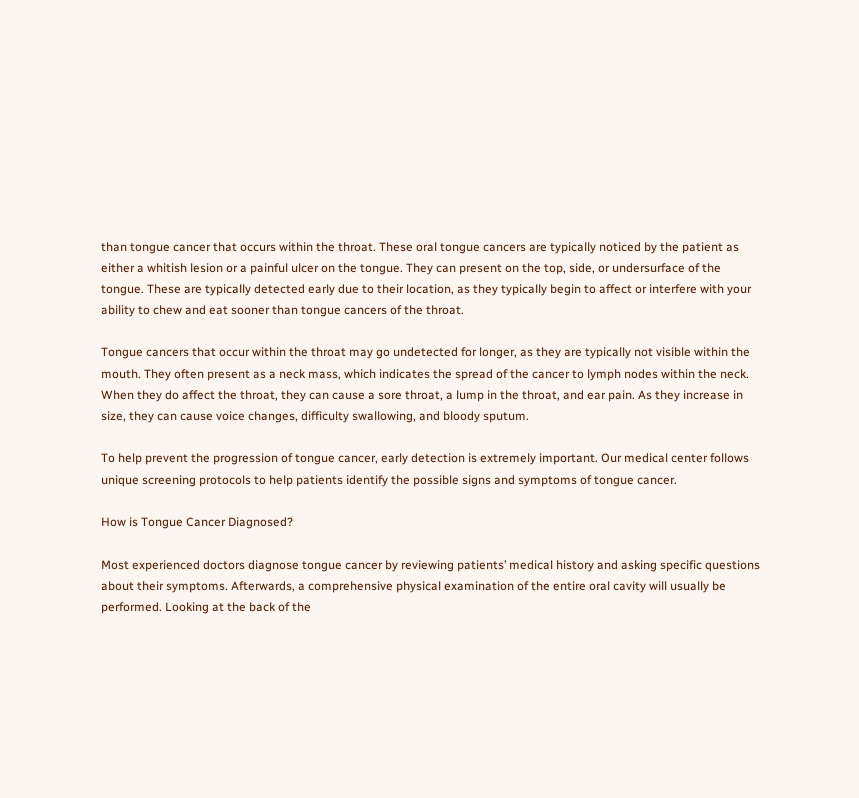than tongue cancer that occurs within the throat. These oral tongue cancers are typically noticed by the patient as either a whitish lesion or a painful ulcer on the tongue. They can present on the top, side, or undersurface of the tongue. These are typically detected early due to their location, as they typically begin to affect or interfere with your ability to chew and eat sooner than tongue cancers of the throat.

Tongue cancers that occur within the throat may go undetected for longer, as they are typically not visible within the mouth. They often present as a neck mass, which indicates the spread of the cancer to lymph nodes within the neck. When they do affect the throat, they can cause a sore throat, a lump in the throat, and ear pain. As they increase in size, they can cause voice changes, difficulty swallowing, and bloody sputum.

To help prevent the progression of tongue cancer, early detection is extremely important. Our medical center follows unique screening protocols to help patients identify the possible signs and symptoms of tongue cancer.

How is Tongue Cancer Diagnosed?

Most experienced doctors diagnose tongue cancer by reviewing patients’ medical history and asking specific questions about their symptoms. Afterwards, a comprehensive physical examination of the entire oral cavity will usually be performed. Looking at the back of the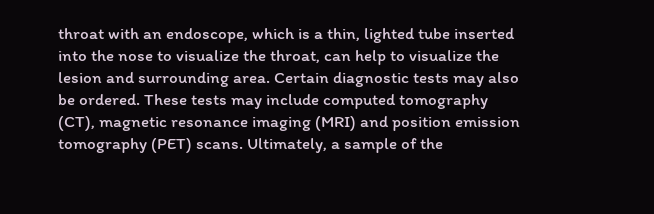throat with an endoscope, which is a thin, lighted tube inserted into the nose to visualize the throat, can help to visualize the lesion and surrounding area. Certain diagnostic tests may also be ordered. These tests may include computed tomography (CT), magnetic resonance imaging (MRI) and position emission tomography (PET) scans. Ultimately, a sample of the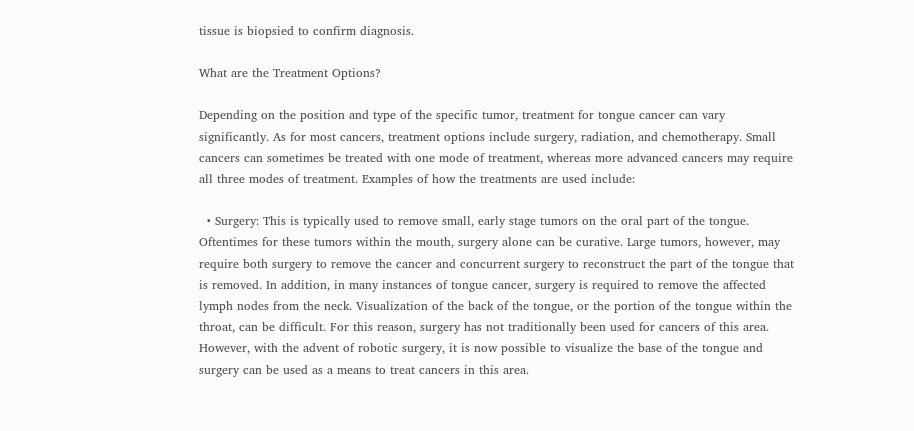tissue is biopsied to confirm diagnosis.

What are the Treatment Options?

Depending on the position and type of the specific tumor, treatment for tongue cancer can vary significantly. As for most cancers, treatment options include surgery, radiation, and chemotherapy. Small cancers can sometimes be treated with one mode of treatment, whereas more advanced cancers may require all three modes of treatment. Examples of how the treatments are used include:

  • Surgery: This is typically used to remove small, early stage tumors on the oral part of the tongue. Oftentimes for these tumors within the mouth, surgery alone can be curative. Large tumors, however, may require both surgery to remove the cancer and concurrent surgery to reconstruct the part of the tongue that is removed. In addition, in many instances of tongue cancer, surgery is required to remove the affected lymph nodes from the neck. Visualization of the back of the tongue, or the portion of the tongue within the throat, can be difficult. For this reason, surgery has not traditionally been used for cancers of this area. However, with the advent of robotic surgery, it is now possible to visualize the base of the tongue and surgery can be used as a means to treat cancers in this area.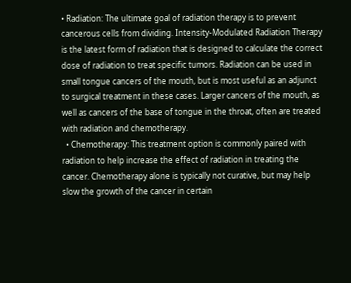• Radiation: The ultimate goal of radiation therapy is to prevent cancerous cells from dividing. Intensity-Modulated Radiation Therapy is the latest form of radiation that is designed to calculate the correct dose of radiation to treat specific tumors. Radiation can be used in small tongue cancers of the mouth, but is most useful as an adjunct to surgical treatment in these cases. Larger cancers of the mouth, as well as cancers of the base of tongue in the throat, often are treated with radiation and chemotherapy.
  • Chemotherapy: This treatment option is commonly paired with radiation to help increase the effect of radiation in treating the cancer. Chemotherapy alone is typically not curative, but may help slow the growth of the cancer in certain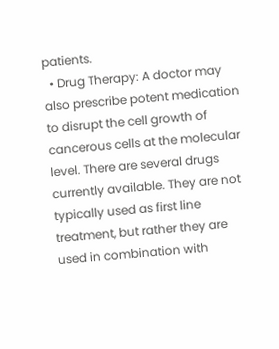patients.
  • Drug Therapy: A doctor may also prescribe potent medication to disrupt the cell growth of cancerous cells at the molecular level. There are several drugs currently available. They are not typically used as first line treatment, but rather they are used in combination with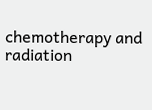chemotherapy and radiation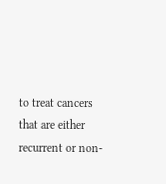to treat cancers that are either recurrent or non-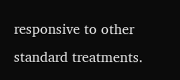responsive to other standard treatments.